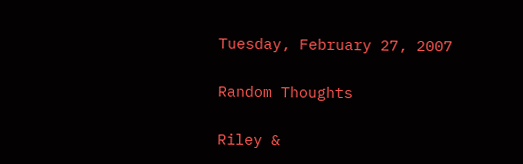Tuesday, February 27, 2007

Random Thoughts

Riley &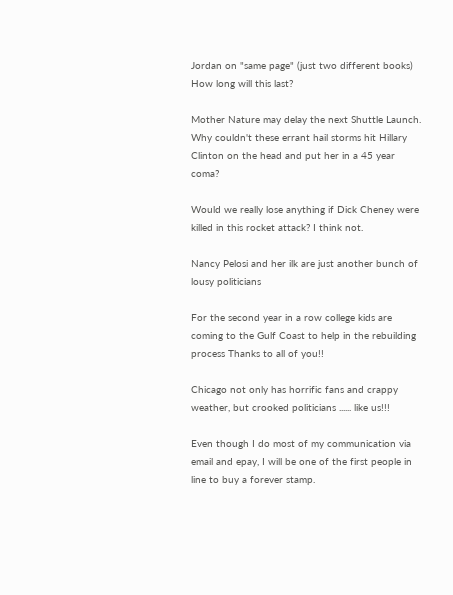Jordan on "same page" (just two different books) How long will this last?

Mother Nature may delay the next Shuttle Launch. Why couldn't these errant hail storms hit Hillary Clinton on the head and put her in a 45 year coma?

Would we really lose anything if Dick Cheney were killed in this rocket attack? I think not.

Nancy Pelosi and her ilk are just another bunch of lousy politicians

For the second year in a row college kids are coming to the Gulf Coast to help in the rebuilding process Thanks to all of you!!

Chicago not only has horrific fans and crappy weather, but crooked politicians ...... like us!!!

Even though I do most of my communication via email and epay, I will be one of the first people in line to buy a forever stamp.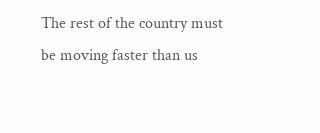The rest of the country must be moving faster than us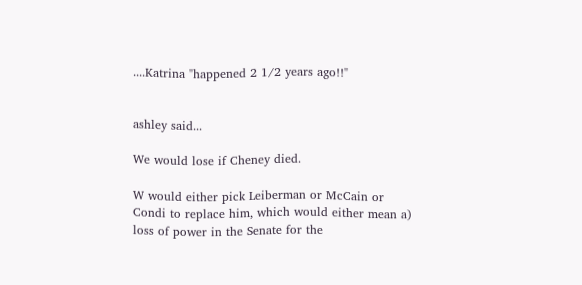....Katrina "happened 2 1/2 years ago!!"


ashley said...

We would lose if Cheney died.

W would either pick Leiberman or McCain or Condi to replace him, which would either mean a) loss of power in the Senate for the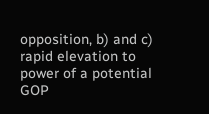opposition, b) and c) rapid elevation to power of a potential GOP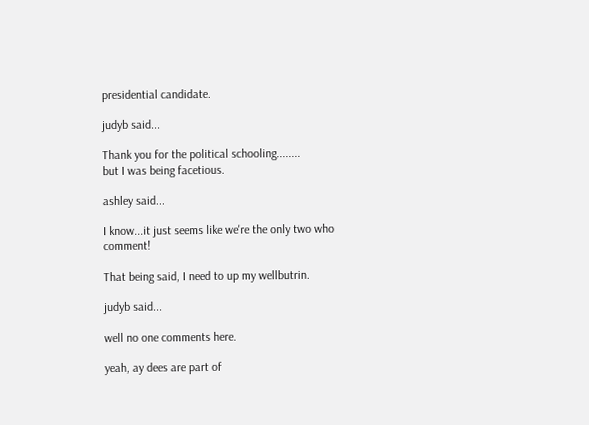presidential candidate.

judyb said...

Thank you for the political schooling........
but I was being facetious.

ashley said...

I know...it just seems like we're the only two who comment!

That being said, I need to up my wellbutrin.

judyb said...

well no one comments here.

yeah, ay dees are part of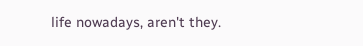life nowadays, aren't they.